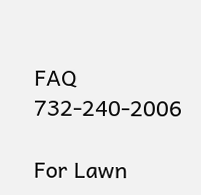FAQ 732-240-2006

For Lawn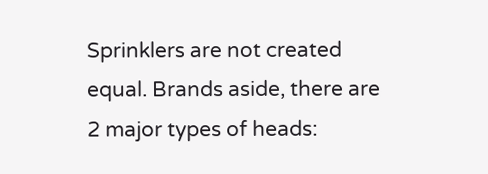Sprinklers are not created equal. Brands aside, there are 2 major types of heads: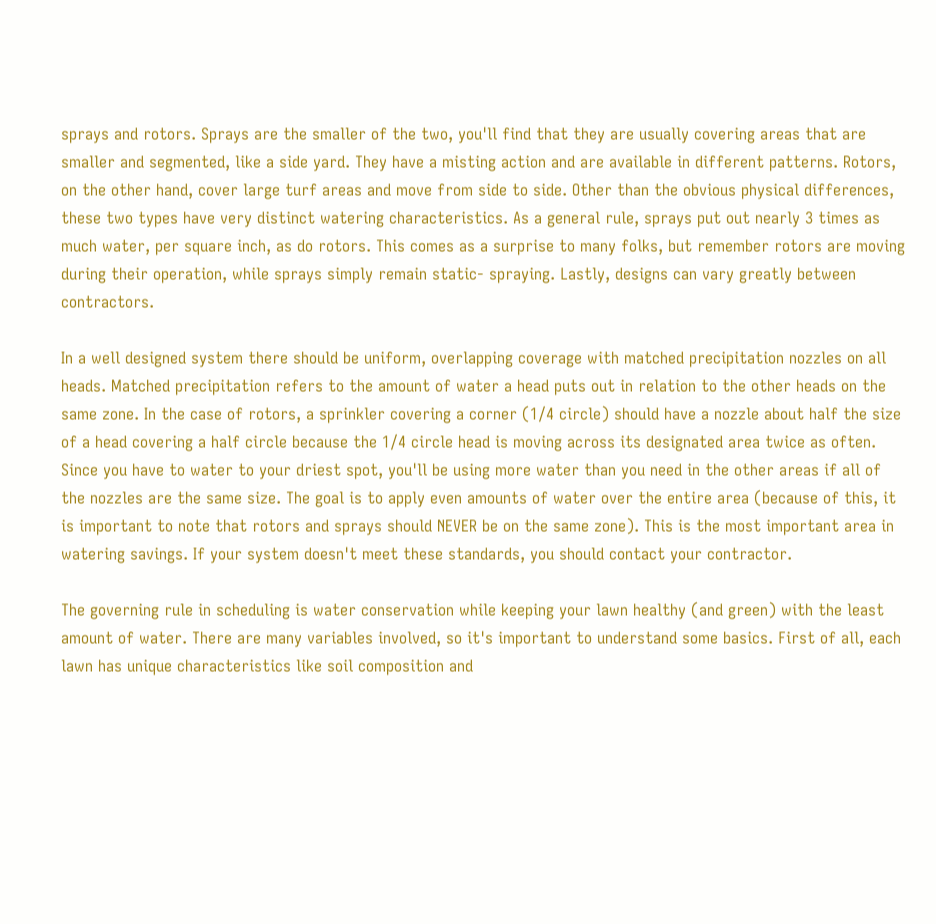sprays and rotors. Sprays are the smaller of the two, you'll find that they are usually covering areas that are smaller and segmented, like a side yard. They have a misting action and are available in different patterns. Rotors, on the other hand, cover large turf areas and move from side to side. Other than the obvious physical differences, these two types have very distinct watering characteristics. As a general rule, sprays put out nearly 3 times as much water, per square inch, as do rotors. This comes as a surprise to many folks, but remember rotors are moving during their operation, while sprays simply remain static- spraying. Lastly, designs can vary greatly between contractors.

In a well designed system there should be uniform, overlapping coverage with matched precipitation nozzles on all heads. Matched precipitation refers to the amount of water a head puts out in relation to the other heads on the same zone. In the case of rotors, a sprinkler covering a corner (1/4 circle) should have a nozzle about half the size of a head covering a half circle because the 1/4 circle head is moving across its designated area twice as often. Since you have to water to your driest spot, you'll be using more water than you need in the other areas if all of the nozzles are the same size. The goal is to apply even amounts of water over the entire area (because of this, it is important to note that rotors and sprays should NEVER be on the same zone). This is the most important area in watering savings. If your system doesn't meet these standards, you should contact your contractor.

The governing rule in scheduling is water conservation while keeping your lawn healthy (and green) with the least amount of water. There are many variables involved, so it's important to understand some basics. First of all, each lawn has unique characteristics like soil composition and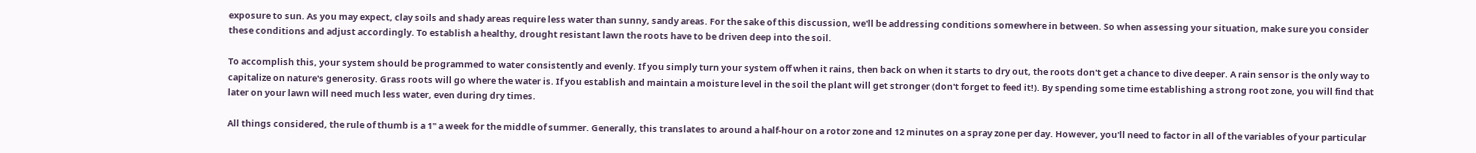exposure to sun. As you may expect, clay soils and shady areas require less water than sunny, sandy areas. For the sake of this discussion, we'll be addressing conditions somewhere in between. So when assessing your situation, make sure you consider these conditions and adjust accordingly. To establish a healthy, drought resistant lawn the roots have to be driven deep into the soil.

To accomplish this, your system should be programmed to water consistently and evenly. If you simply turn your system off when it rains, then back on when it starts to dry out, the roots don't get a chance to dive deeper. A rain sensor is the only way to capitalize on nature's generosity. Grass roots will go where the water is. If you establish and maintain a moisture level in the soil the plant will get stronger (don't forget to feed it!). By spending some time establishing a strong root zone, you will find that later on your lawn will need much less water, even during dry times.

All things considered, the rule of thumb is a 1" a week for the middle of summer. Generally, this translates to around a half-hour on a rotor zone and 12 minutes on a spray zone per day. However, you'll need to factor in all of the variables of your particular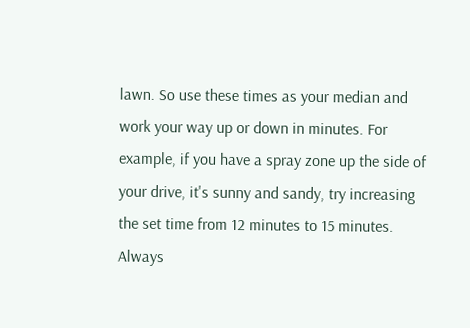lawn. So use these times as your median and work your way up or down in minutes. For example, if you have a spray zone up the side of your drive, it's sunny and sandy, try increasing the set time from 12 minutes to 15 minutes. Always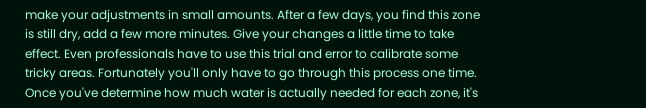make your adjustments in small amounts. After a few days, you find this zone is still dry, add a few more minutes. Give your changes a little time to take effect. Even professionals have to use this trial and error to calibrate some tricky areas. Fortunately you'll only have to go through this process one time. Once you've determine how much water is actually needed for each zone, it's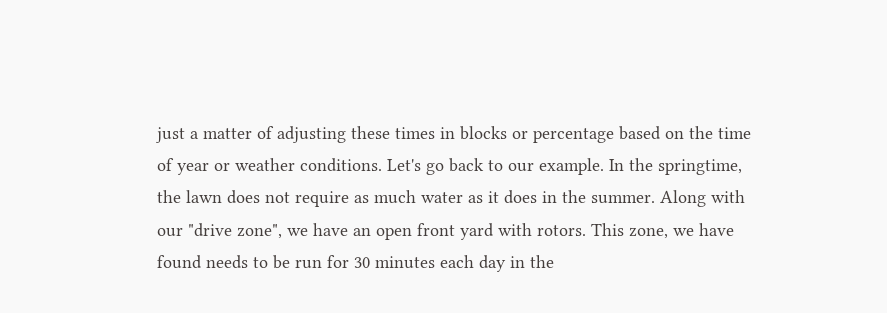just a matter of adjusting these times in blocks or percentage based on the time of year or weather conditions. Let's go back to our example. In the springtime, the lawn does not require as much water as it does in the summer. Along with our "drive zone", we have an open front yard with rotors. This zone, we have found needs to be run for 30 minutes each day in the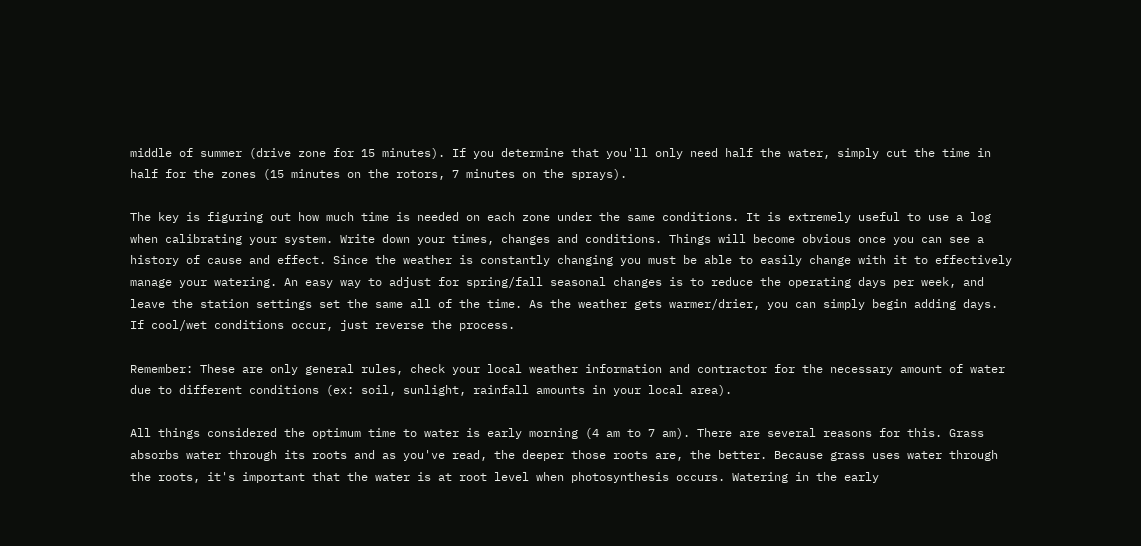middle of summer (drive zone for 15 minutes). If you determine that you'll only need half the water, simply cut the time in half for the zones (15 minutes on the rotors, 7 minutes on the sprays).

The key is figuring out how much time is needed on each zone under the same conditions. It is extremely useful to use a log when calibrating your system. Write down your times, changes and conditions. Things will become obvious once you can see a history of cause and effect. Since the weather is constantly changing you must be able to easily change with it to effectively manage your watering. An easy way to adjust for spring/fall seasonal changes is to reduce the operating days per week, and leave the station settings set the same all of the time. As the weather gets warmer/drier, you can simply begin adding days. If cool/wet conditions occur, just reverse the process.

Remember: These are only general rules, check your local weather information and contractor for the necessary amount of water due to different conditions (ex: soil, sunlight, rainfall amounts in your local area).

All things considered the optimum time to water is early morning (4 am to 7 am). There are several reasons for this. Grass absorbs water through its roots and as you've read, the deeper those roots are, the better. Because grass uses water through the roots, it's important that the water is at root level when photosynthesis occurs. Watering in the early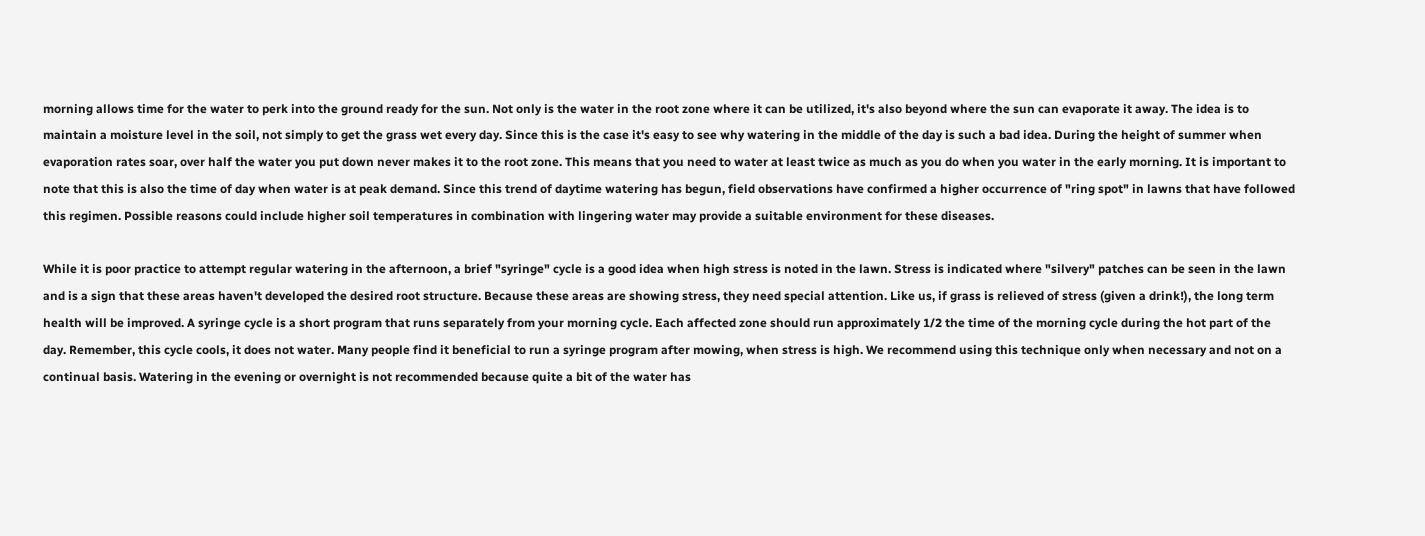morning allows time for the water to perk into the ground ready for the sun. Not only is the water in the root zone where it can be utilized, it's also beyond where the sun can evaporate it away. The idea is to maintain a moisture level in the soil, not simply to get the grass wet every day. Since this is the case it's easy to see why watering in the middle of the day is such a bad idea. During the height of summer when evaporation rates soar, over half the water you put down never makes it to the root zone. This means that you need to water at least twice as much as you do when you water in the early morning. It is important to note that this is also the time of day when water is at peak demand. Since this trend of daytime watering has begun, field observations have confirmed a higher occurrence of "ring spot" in lawns that have followed this regimen. Possible reasons could include higher soil temperatures in combination with lingering water may provide a suitable environment for these diseases.

While it is poor practice to attempt regular watering in the afternoon, a brief "syringe" cycle is a good idea when high stress is noted in the lawn. Stress is indicated where "silvery" patches can be seen in the lawn and is a sign that these areas haven't developed the desired root structure. Because these areas are showing stress, they need special attention. Like us, if grass is relieved of stress (given a drink!), the long term health will be improved. A syringe cycle is a short program that runs separately from your morning cycle. Each affected zone should run approximately 1/2 the time of the morning cycle during the hot part of the day. Remember, this cycle cools, it does not water. Many people find it beneficial to run a syringe program after mowing, when stress is high. We recommend using this technique only when necessary and not on a continual basis. Watering in the evening or overnight is not recommended because quite a bit of the water has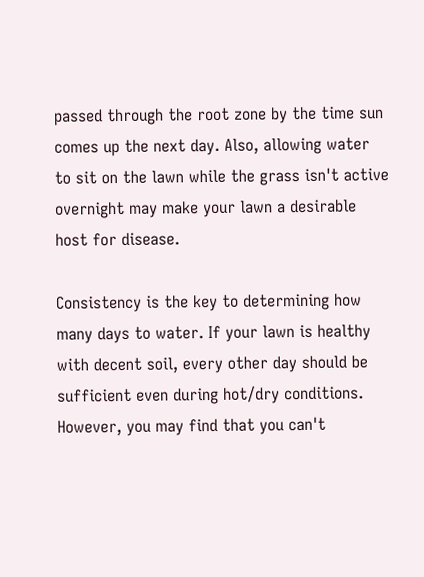passed through the root zone by the time sun comes up the next day. Also, allowing water to sit on the lawn while the grass isn't active overnight may make your lawn a desirable host for disease.

Consistency is the key to determining how many days to water. If your lawn is healthy with decent soil, every other day should be sufficient even during hot/dry conditions. However, you may find that you can't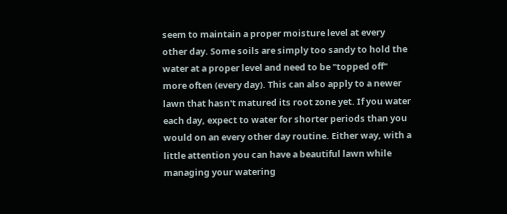seem to maintain a proper moisture level at every other day. Some soils are simply too sandy to hold the water at a proper level and need to be "topped off" more often (every day). This can also apply to a newer lawn that hasn't matured its root zone yet. If you water each day, expect to water for shorter periods than you would on an every other day routine. Either way, with a little attention you can have a beautiful lawn while managing your watering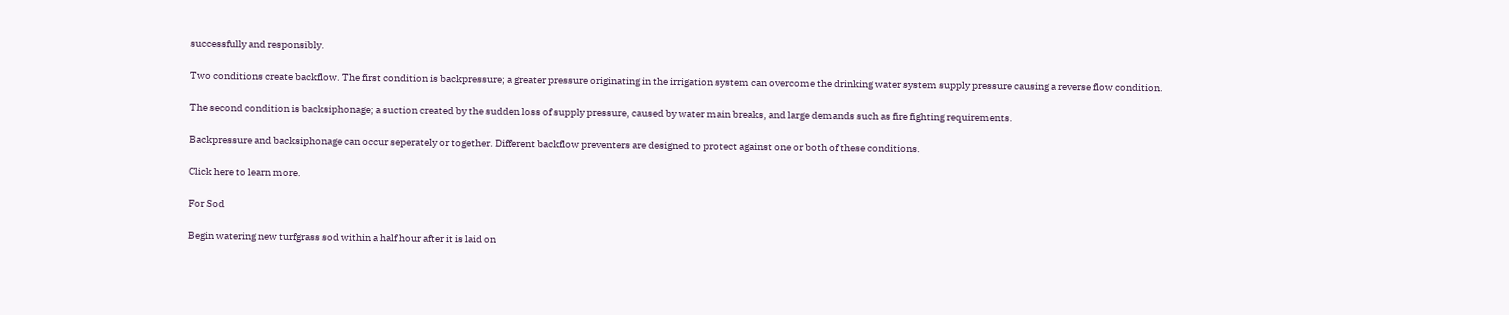successfully and responsibly.

Two conditions create backflow. The first condition is backpressure; a greater pressure originating in the irrigation system can overcome the drinking water system supply pressure causing a reverse flow condition.

The second condition is backsiphonage; a suction created by the sudden loss of supply pressure, caused by water main breaks, and large demands such as fire fighting requirements.

Backpressure and backsiphonage can occur seperately or together. Different backflow preventers are designed to protect against one or both of these conditions.

Click here to learn more.

For Sod

Begin watering new turfgrass sod within a half hour after it is laid on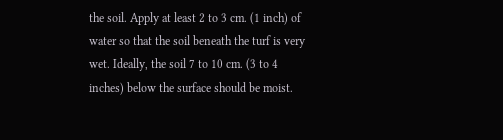the soil. Apply at least 2 to 3 cm. (1 inch) of water so that the soil beneath the turf is very wet. Ideally, the soil 7 to 10 cm. (3 to 4 inches) below the surface should be moist.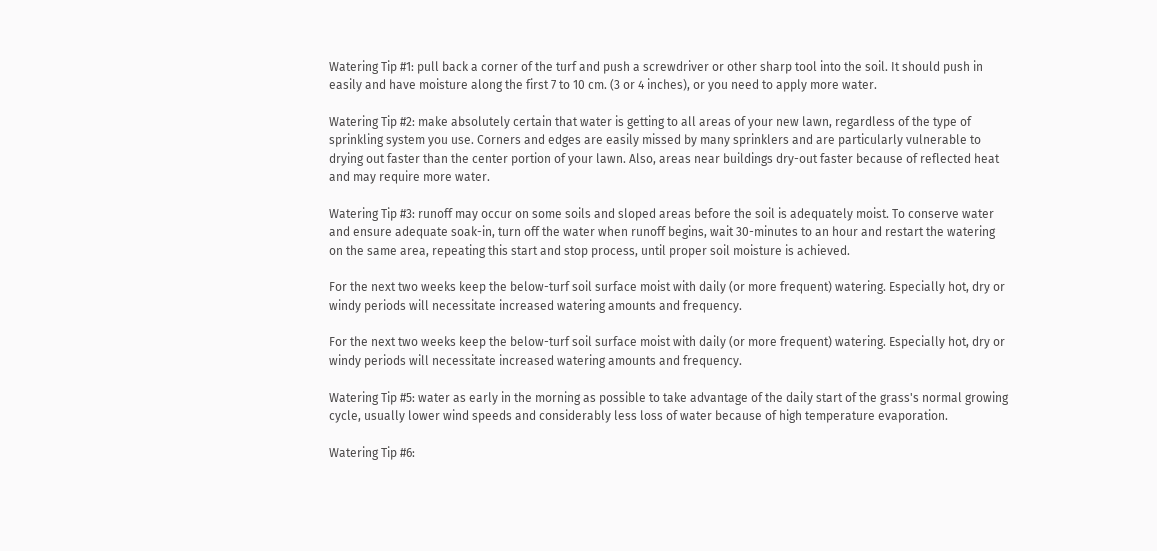Watering Tip #1: pull back a corner of the turf and push a screwdriver or other sharp tool into the soil. It should push in easily and have moisture along the first 7 to 10 cm. (3 or 4 inches), or you need to apply more water.

Watering Tip #2: make absolutely certain that water is getting to all areas of your new lawn, regardless of the type of sprinkling system you use. Corners and edges are easily missed by many sprinklers and are particularly vulnerable to drying out faster than the center portion of your lawn. Also, areas near buildings dry-out faster because of reflected heat and may require more water.

Watering Tip #3: runoff may occur on some soils and sloped areas before the soil is adequately moist. To conserve water and ensure adequate soak-in, turn off the water when runoff begins, wait 30-minutes to an hour and restart the watering on the same area, repeating this start and stop process, until proper soil moisture is achieved.

For the next two weeks keep the below-turf soil surface moist with daily (or more frequent) watering. Especially hot, dry or windy periods will necessitate increased watering amounts and frequency.

For the next two weeks keep the below-turf soil surface moist with daily (or more frequent) watering. Especially hot, dry or windy periods will necessitate increased watering amounts and frequency.

Watering Tip #5: water as early in the morning as possible to take advantage of the daily start of the grass's normal growing cycle, usually lower wind speeds and considerably less loss of water because of high temperature evaporation.

Watering Tip #6: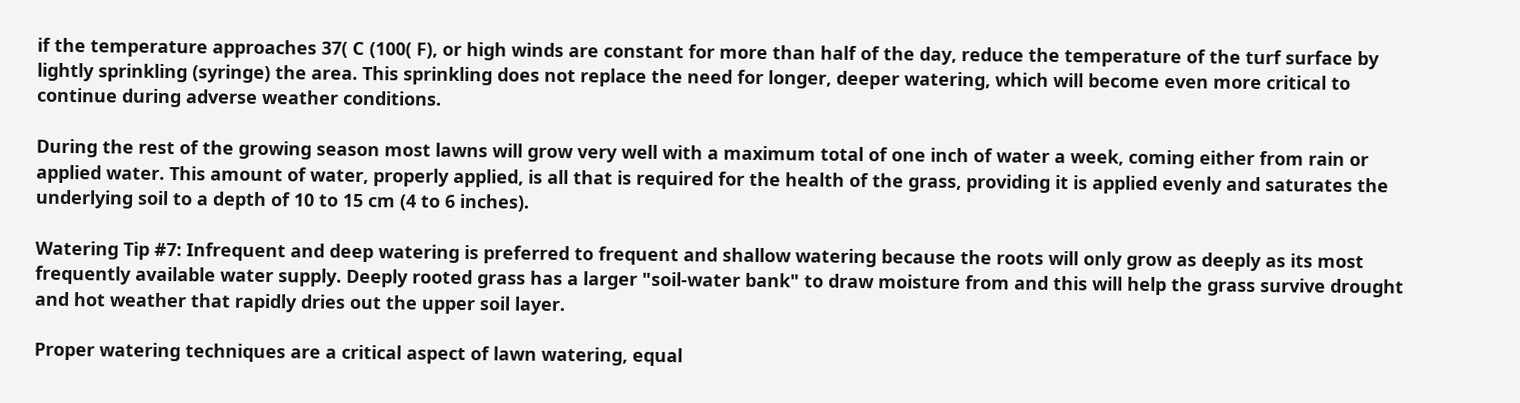if the temperature approaches 37( C (100( F), or high winds are constant for more than half of the day, reduce the temperature of the turf surface by lightly sprinkling (syringe) the area. This sprinkling does not replace the need for longer, deeper watering, which will become even more critical to continue during adverse weather conditions.

During the rest of the growing season most lawns will grow very well with a maximum total of one inch of water a week, coming either from rain or applied water. This amount of water, properly applied, is all that is required for the health of the grass, providing it is applied evenly and saturates the underlying soil to a depth of 10 to 15 cm (4 to 6 inches).

Watering Tip #7: Infrequent and deep watering is preferred to frequent and shallow watering because the roots will only grow as deeply as its most frequently available water supply. Deeply rooted grass has a larger "soil-water bank" to draw moisture from and this will help the grass survive drought and hot weather that rapidly dries out the upper soil layer.

Proper watering techniques are a critical aspect of lawn watering, equal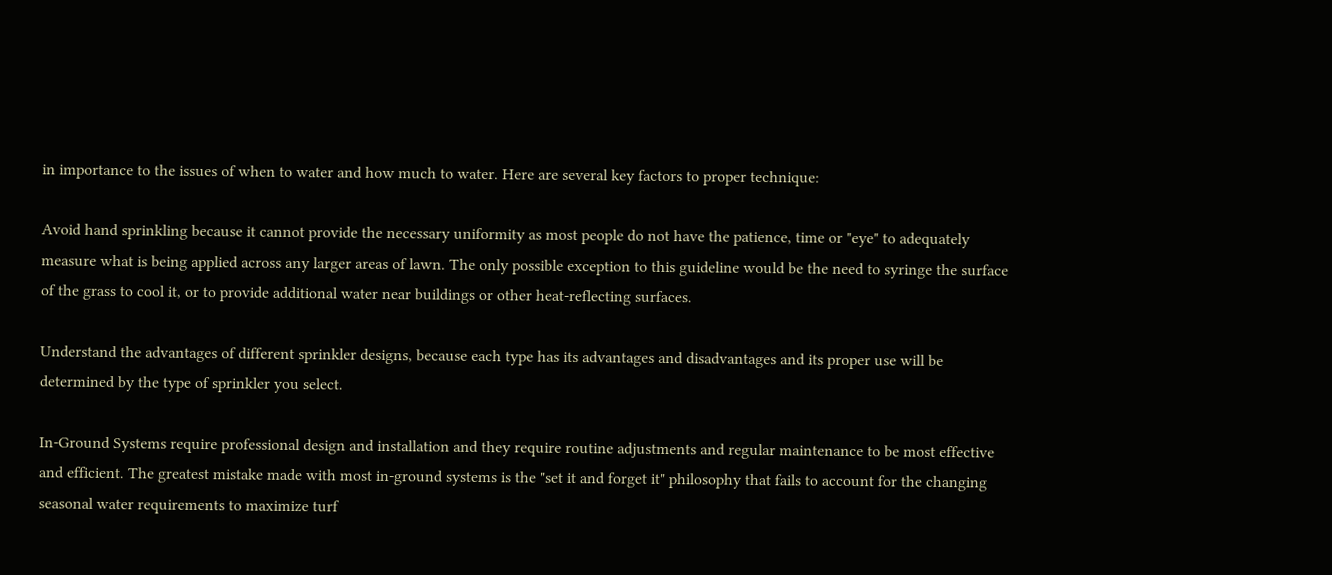in importance to the issues of when to water and how much to water. Here are several key factors to proper technique:

Avoid hand sprinkling because it cannot provide the necessary uniformity as most people do not have the patience, time or "eye" to adequately measure what is being applied across any larger areas of lawn. The only possible exception to this guideline would be the need to syringe the surface of the grass to cool it, or to provide additional water near buildings or other heat-reflecting surfaces.

Understand the advantages of different sprinkler designs, because each type has its advantages and disadvantages and its proper use will be determined by the type of sprinkler you select.

In-Ground Systems require professional design and installation and they require routine adjustments and regular maintenance to be most effective and efficient. The greatest mistake made with most in-ground systems is the "set it and forget it" philosophy that fails to account for the changing seasonal water requirements to maximize turf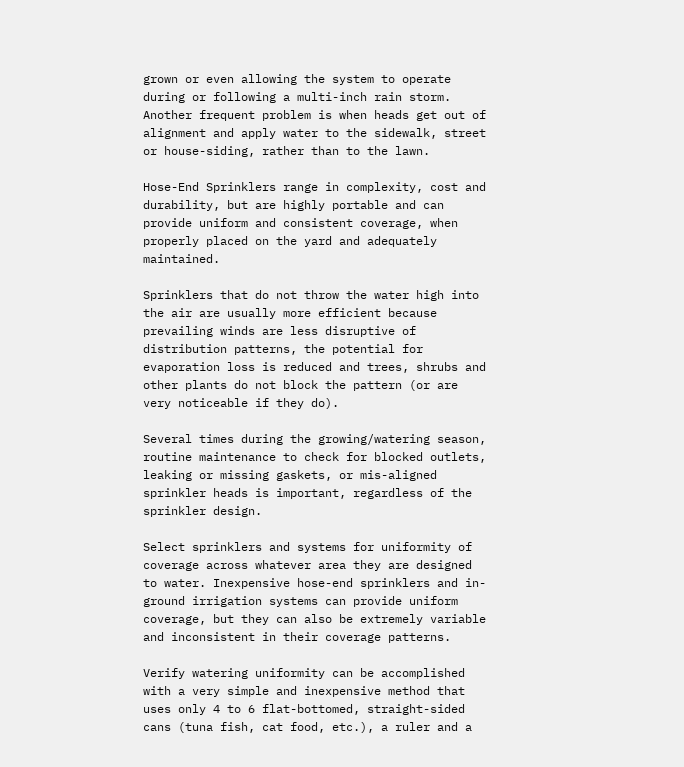grown or even allowing the system to operate during or following a multi-inch rain storm. Another frequent problem is when heads get out of alignment and apply water to the sidewalk, street or house-siding, rather than to the lawn.

Hose-End Sprinklers range in complexity, cost and durability, but are highly portable and can provide uniform and consistent coverage, when properly placed on the yard and adequately maintained.

Sprinklers that do not throw the water high into the air are usually more efficient because prevailing winds are less disruptive of distribution patterns, the potential for evaporation loss is reduced and trees, shrubs and other plants do not block the pattern (or are very noticeable if they do).

Several times during the growing/watering season, routine maintenance to check for blocked outlets, leaking or missing gaskets, or mis-aligned sprinkler heads is important, regardless of the sprinkler design.

Select sprinklers and systems for uniformity of coverage across whatever area they are designed to water. Inexpensive hose-end sprinklers and in-ground irrigation systems can provide uniform coverage, but they can also be extremely variable and inconsistent in their coverage patterns.

Verify watering uniformity can be accomplished with a very simple and inexpensive method that uses only 4 to 6 flat-bottomed, straight-sided cans (tuna fish, cat food, etc.), a ruler and a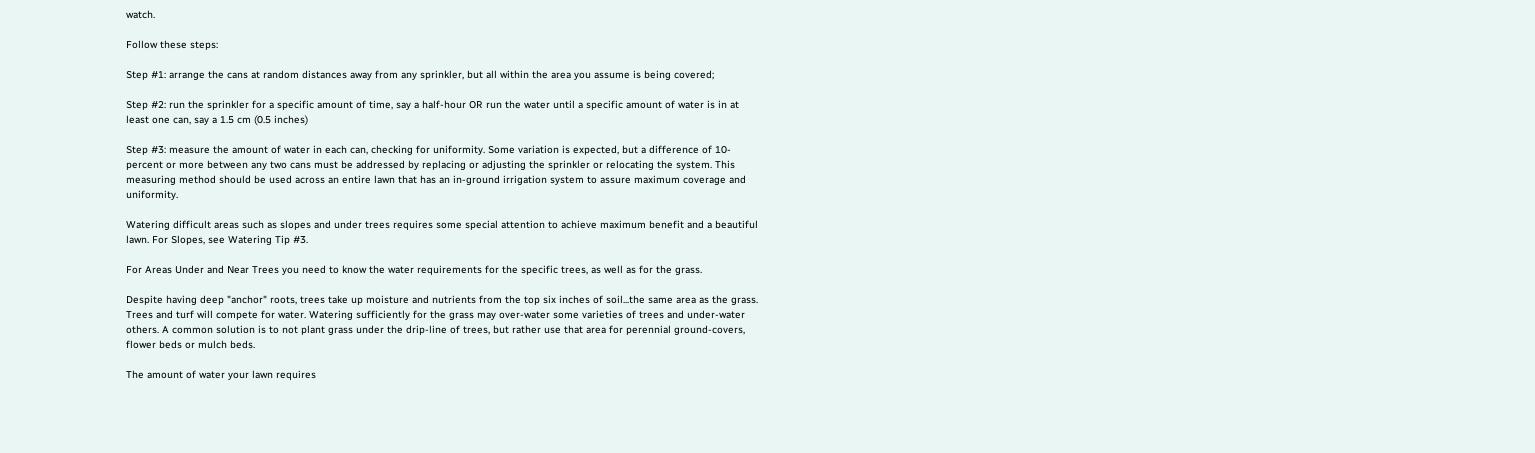watch.

Follow these steps:

Step #1: arrange the cans at random distances away from any sprinkler, but all within the area you assume is being covered;

Step #2: run the sprinkler for a specific amount of time, say a half-hour OR run the water until a specific amount of water is in at least one can, say a 1.5 cm (0.5 inches)

Step #3: measure the amount of water in each can, checking for uniformity. Some variation is expected, but a difference of 10-percent or more between any two cans must be addressed by replacing or adjusting the sprinkler or relocating the system. This measuring method should be used across an entire lawn that has an in-ground irrigation system to assure maximum coverage and uniformity.

Watering difficult areas such as slopes and under trees requires some special attention to achieve maximum benefit and a beautiful lawn. For Slopes, see Watering Tip #3.

For Areas Under and Near Trees you need to know the water requirements for the specific trees, as well as for the grass.

Despite having deep "anchor" roots, trees take up moisture and nutrients from the top six inches of soil...the same area as the grass. Trees and turf will compete for water. Watering sufficiently for the grass may over-water some varieties of trees and under-water others. A common solution is to not plant grass under the drip-line of trees, but rather use that area for perennial ground-covers, flower beds or mulch beds.

The amount of water your lawn requires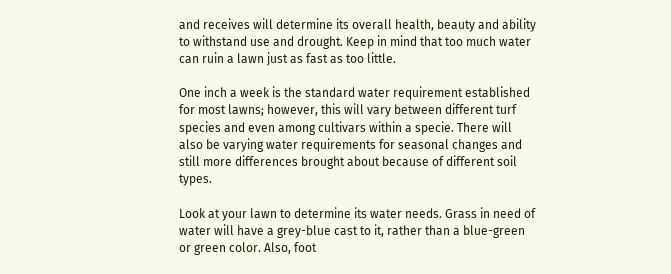and receives will determine its overall health, beauty and ability to withstand use and drought. Keep in mind that too much water can ruin a lawn just as fast as too little.

One inch a week is the standard water requirement established for most lawns; however, this will vary between different turf species and even among cultivars within a specie. There will also be varying water requirements for seasonal changes and still more differences brought about because of different soil types.

Look at your lawn to determine its water needs. Grass in need of water will have a grey-blue cast to it, rather than a blue-green or green color. Also, foot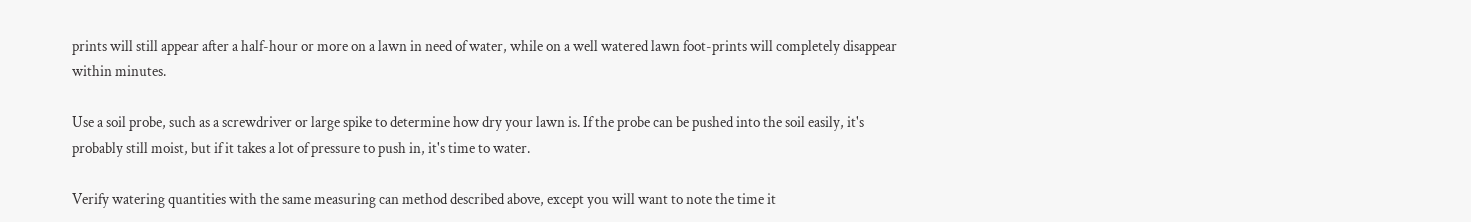prints will still appear after a half-hour or more on a lawn in need of water, while on a well watered lawn foot-prints will completely disappear within minutes.

Use a soil probe, such as a screwdriver or large spike to determine how dry your lawn is. If the probe can be pushed into the soil easily, it's probably still moist, but if it takes a lot of pressure to push in, it's time to water.

Verify watering quantities with the same measuring can method described above, except you will want to note the time it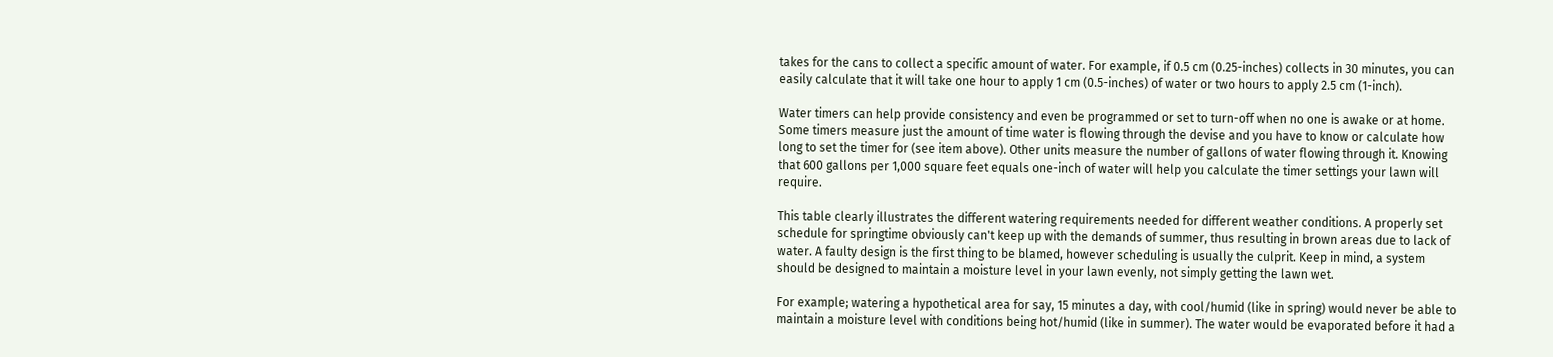takes for the cans to collect a specific amount of water. For example, if 0.5 cm (0.25-inches) collects in 30 minutes, you can easily calculate that it will take one hour to apply 1 cm (0.5-inches) of water or two hours to apply 2.5 cm (1-inch).

Water timers can help provide consistency and even be programmed or set to turn-off when no one is awake or at home. Some timers measure just the amount of time water is flowing through the devise and you have to know or calculate how long to set the timer for (see item above). Other units measure the number of gallons of water flowing through it. Knowing that 600 gallons per 1,000 square feet equals one-inch of water will help you calculate the timer settings your lawn will require.

This table clearly illustrates the different watering requirements needed for different weather conditions. A properly set schedule for springtime obviously can't keep up with the demands of summer, thus resulting in brown areas due to lack of water. A faulty design is the first thing to be blamed, however scheduling is usually the culprit. Keep in mind, a system should be designed to maintain a moisture level in your lawn evenly, not simply getting the lawn wet.

For example; watering a hypothetical area for say, 15 minutes a day, with cool/humid (like in spring) would never be able to maintain a moisture level with conditions being hot/humid (like in summer). The water would be evaporated before it had a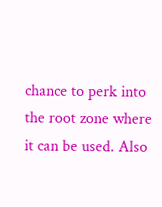chance to perk into the root zone where it can be used. Also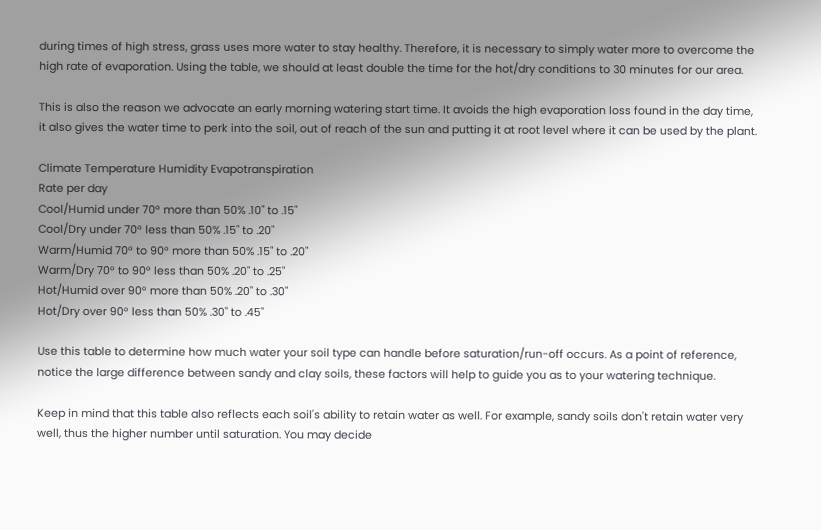during times of high stress, grass uses more water to stay healthy. Therefore, it is necessary to simply water more to overcome the high rate of evaporation. Using the table, we should at least double the time for the hot/dry conditions to 30 minutes for our area.

This is also the reason we advocate an early morning watering start time. It avoids the high evaporation loss found in the day time, it also gives the water time to perk into the soil, out of reach of the sun and putting it at root level where it can be used by the plant.

Climate Temperature Humidity Evapotranspiration
Rate per day
Cool/Humid under 70° more than 50% .10" to .15"
Cool/Dry under 70° less than 50% .15" to .20"
Warm/Humid 70° to 90° more than 50% .15" to .20"
Warm/Dry 70° to 90° less than 50% .20" to .25"
Hot/Humid over 90° more than 50% .20" to .30"
Hot/Dry over 90° less than 50% .30" to .45"

Use this table to determine how much water your soil type can handle before saturation/run-off occurs. As a point of reference, notice the large difference between sandy and clay soils, these factors will help to guide you as to your watering technique.

Keep in mind that this table also reflects each soil's ability to retain water as well. For example, sandy soils don't retain water very well, thus the higher number until saturation. You may decide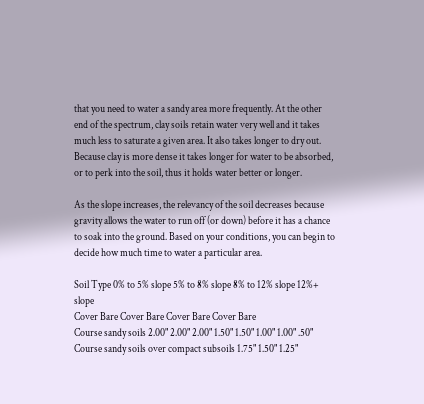that you need to water a sandy area more frequently. At the other end of the spectrum, clay soils retain water very well and it takes much less to saturate a given area. It also takes longer to dry out. Because clay is more dense it takes longer for water to be absorbed, or to perk into the soil, thus it holds water better or longer.

As the slope increases, the relevancy of the soil decreases because gravity allows the water to run off (or down) before it has a chance to soak into the ground. Based on your conditions, you can begin to decide how much time to water a particular area.

Soil Type 0% to 5% slope 5% to 8% slope 8% to 12% slope 12%+ slope
Cover Bare Cover Bare Cover Bare Cover Bare
Course sandy soils 2.00" 2.00" 2.00" 1.50" 1.50" 1.00" 1.00" .50"
Course sandy soils over compact subsoils 1.75" 1.50" 1.25"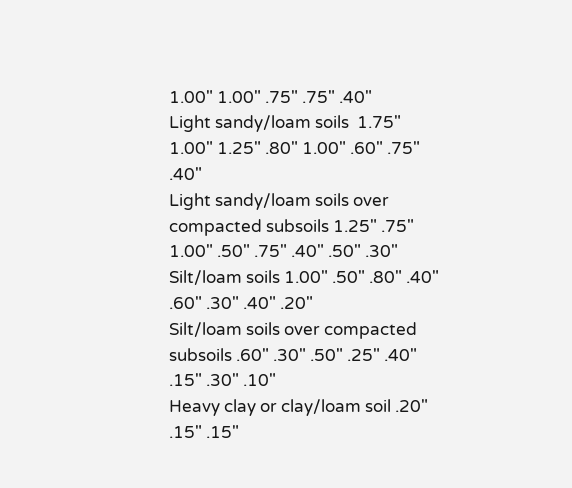1.00" 1.00" .75" .75" .40"
Light sandy/loam soils  1.75" 1.00" 1.25" .80" 1.00" .60" .75" .40"
Light sandy/loam soils over compacted subsoils 1.25" .75" 1.00" .50" .75" .40" .50" .30"
Silt/loam soils 1.00" .50" .80" .40" .60" .30" .40" .20"
Silt/loam soils over compacted subsoils .60" .30" .50" .25" .40" .15" .30" .10"
Heavy clay or clay/loam soil .20" .15" .15"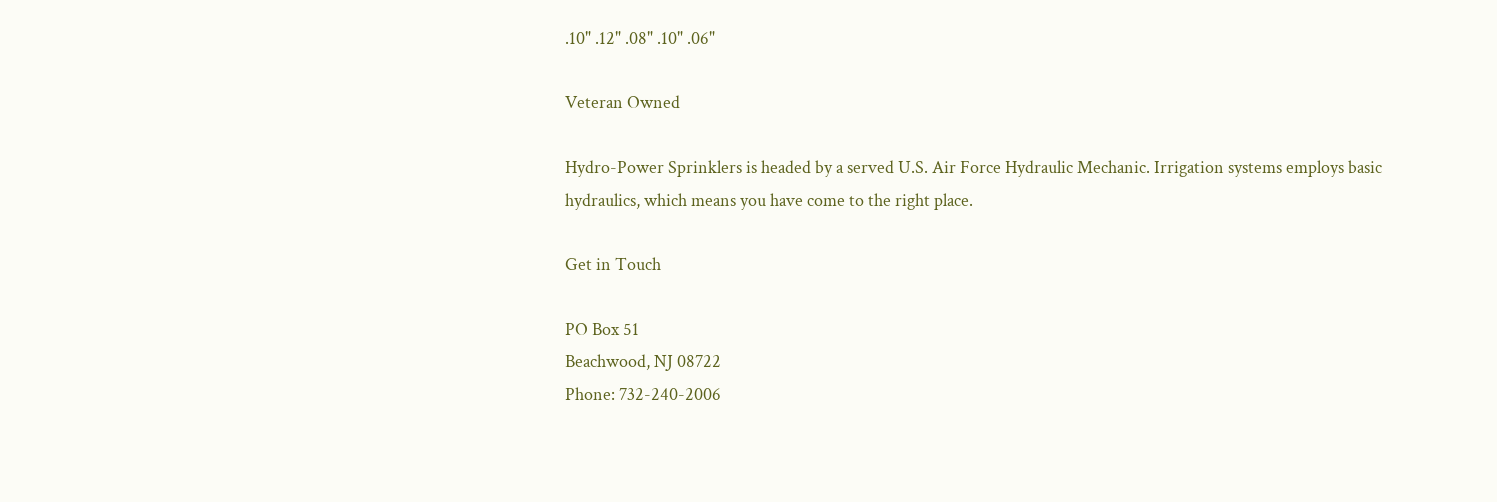.10" .12" .08" .10" .06"

Veteran Owned

Hydro-Power Sprinklers is headed by a served U.S. Air Force Hydraulic Mechanic. Irrigation systems employs basic hydraulics, which means you have come to the right place.

Get in Touch

PO Box 51
Beachwood, NJ 08722
Phone: 732-240-2006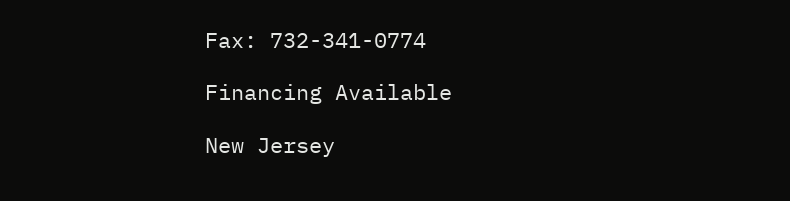Fax: 732-341-0774

Financing Available

New Jersey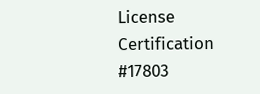License Certification #17803